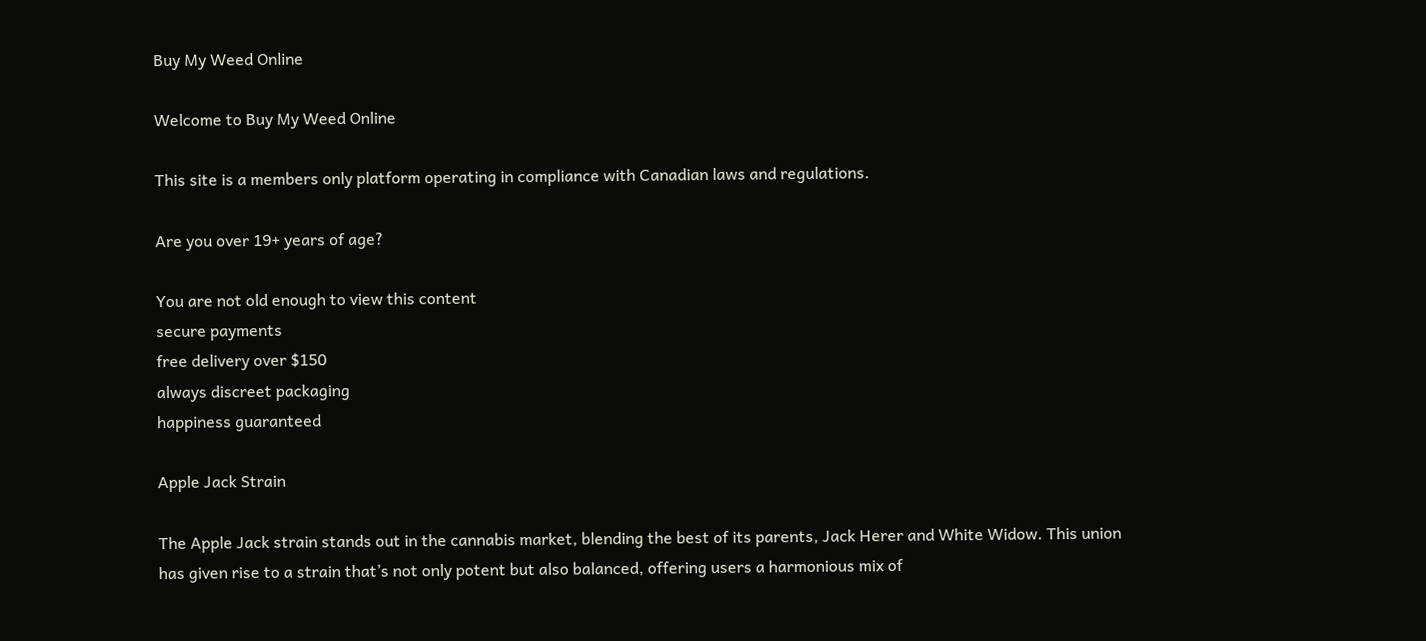Buy My Weed Online

Welcome to Buy My Weed Online

This site is a members only platform operating in compliance with Canadian laws and regulations.

Are you over 19+ years of age?

You are not old enough to view this content
secure payments
free delivery over $150
always discreet packaging
happiness guaranteed

Apple Jack Strain

The Apple Jack strain stands out in the cannabis market, blending the best of its parents, Jack Herer and White Widow. This union has given rise to a strain that’s not only potent but also balanced, offering users a harmonious mix of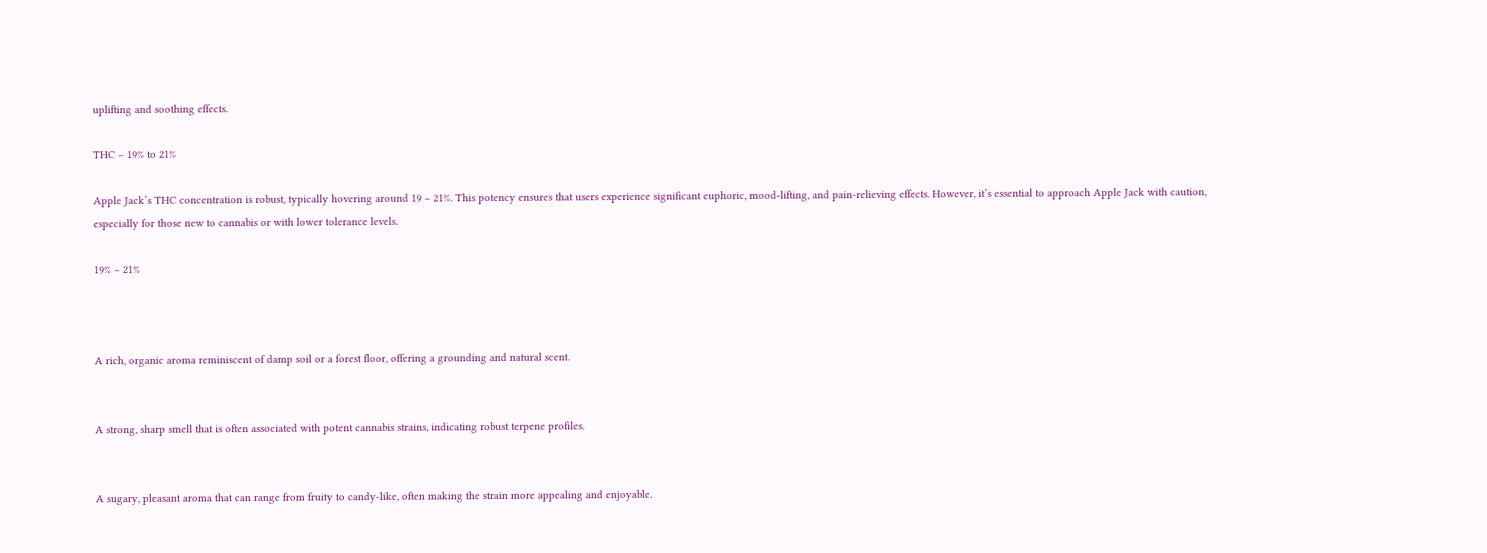uplifting and soothing effects.

THC – 19% to 21%

Apple Jack’s THC concentration is robust, typically hovering around 19 – 21%. This potency ensures that users experience significant euphoric, mood-lifting, and pain-relieving effects. However, it’s essential to approach Apple Jack with caution, especially for those new to cannabis or with lower tolerance levels.

19% – 21%



A rich, organic aroma reminiscent of damp soil or a forest floor, offering a grounding and natural scent.


A strong, sharp smell that is often associated with potent cannabis strains, indicating robust terpene profiles.


A sugary, pleasant aroma that can range from fruity to candy-like, often making the strain more appealing and enjoyable.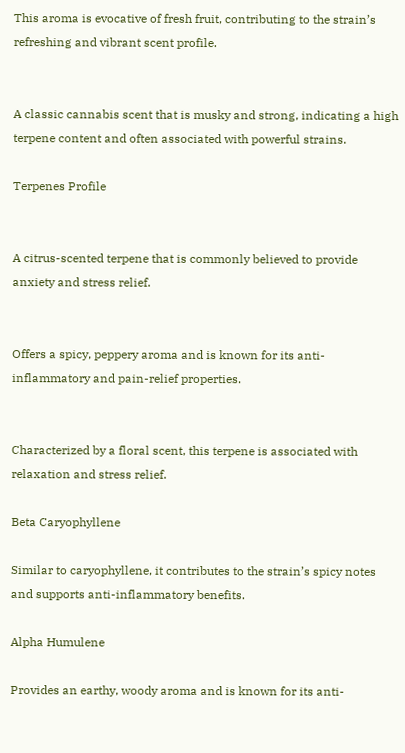This aroma is evocative of fresh fruit, contributing to the strain’s refreshing and vibrant scent profile.


A classic cannabis scent that is musky and strong, indicating a high terpene content and often associated with powerful strains.

Terpenes Profile


A citrus-scented terpene that is commonly believed to provide anxiety and stress relief.


Offers a spicy, peppery aroma and is known for its anti-inflammatory and pain-relief properties.


Characterized by a floral scent, this terpene is associated with relaxation and stress relief.

Beta Caryophyllene

Similar to caryophyllene, it contributes to the strain’s spicy notes and supports anti-inflammatory benefits.

Alpha Humulene

Provides an earthy, woody aroma and is known for its anti-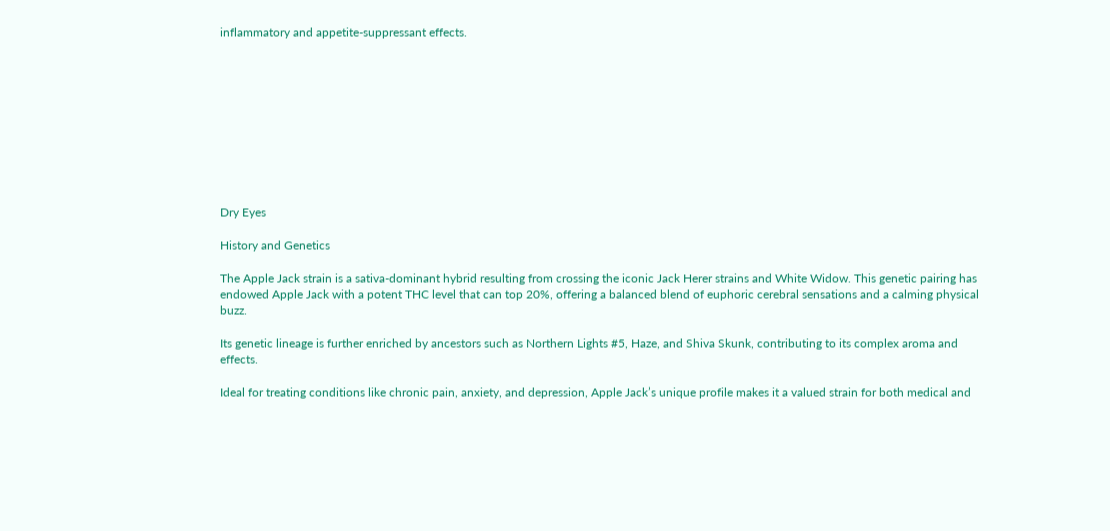inflammatory and appetite-suppressant effects.










Dry Eyes

History and Genetics

The Apple Jack strain is a sativa-dominant hybrid resulting from crossing the iconic Jack Herer strains and White Widow. This genetic pairing has endowed Apple Jack with a potent THC level that can top 20%, offering a balanced blend of euphoric cerebral sensations and a calming physical buzz.

Its genetic lineage is further enriched by ancestors such as Northern Lights #5, Haze, and Shiva Skunk, contributing to its complex aroma and effects.

Ideal for treating conditions like chronic pain, anxiety, and depression, Apple Jack’s unique profile makes it a valued strain for both medical and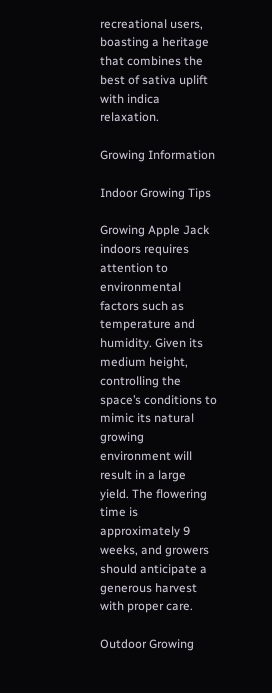recreational users, boasting a heritage that combines the best of sativa uplift with indica relaxation.

Growing Information

Indoor Growing Tips

Growing Apple Jack indoors requires attention to environmental factors such as temperature and humidity. Given its medium height, controlling the space’s conditions to mimic its natural growing environment will result in a large yield. The flowering time is approximately 9 weeks, and growers should anticipate a generous harvest with proper care.

Outdoor Growing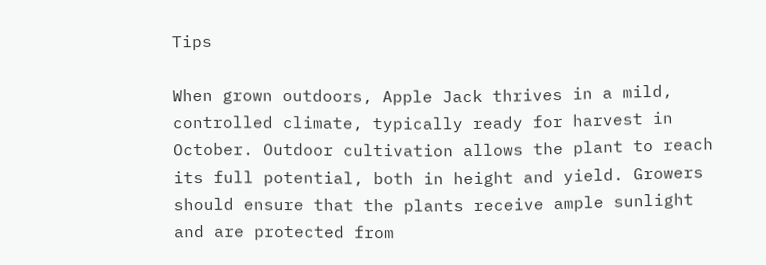Tips

When grown outdoors, Apple Jack thrives in a mild, controlled climate, typically ready for harvest in October. Outdoor cultivation allows the plant to reach its full potential, both in height and yield. Growers should ensure that the plants receive ample sunlight and are protected from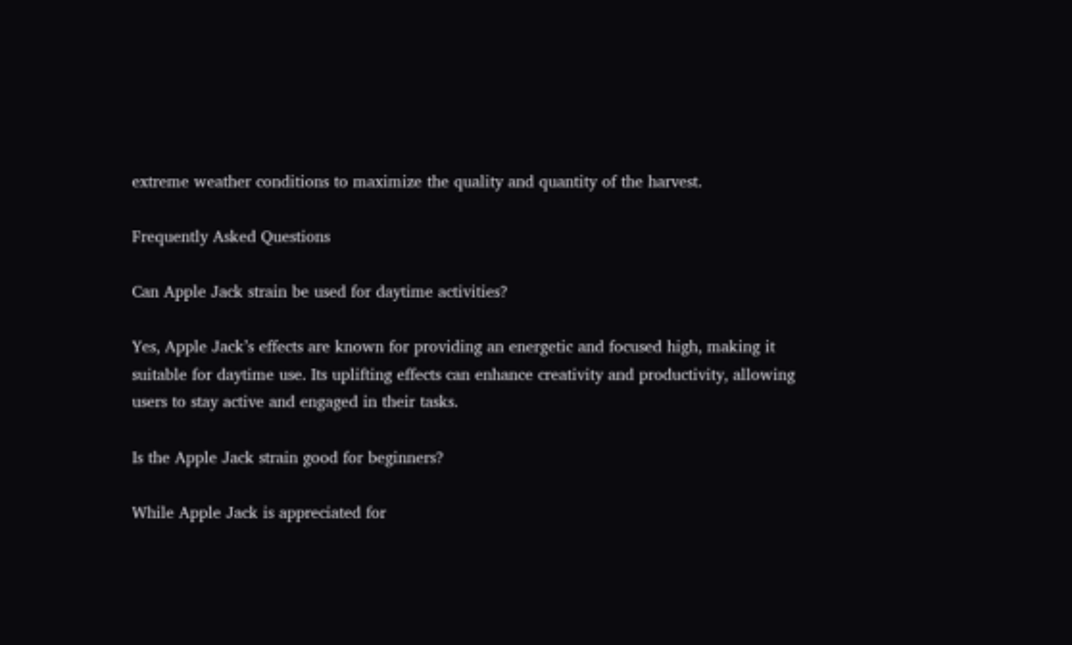extreme weather conditions to maximize the quality and quantity of the harvest.

Frequently Asked Questions

Can Apple Jack strain be used for daytime activities?

Yes, Apple Jack’s effects are known for providing an energetic and focused high, making it suitable for daytime use. Its uplifting effects can enhance creativity and productivity, allowing users to stay active and engaged in their tasks.

Is the Apple Jack strain good for beginners?

While Apple Jack is appreciated for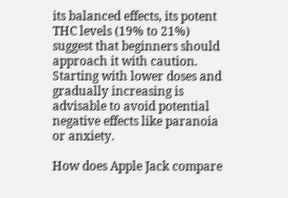its balanced effects, its potent THC levels (19% to 21%) suggest that beginners should approach it with caution. Starting with lower doses and gradually increasing is advisable to avoid potential negative effects like paranoia or anxiety.

How does Apple Jack compare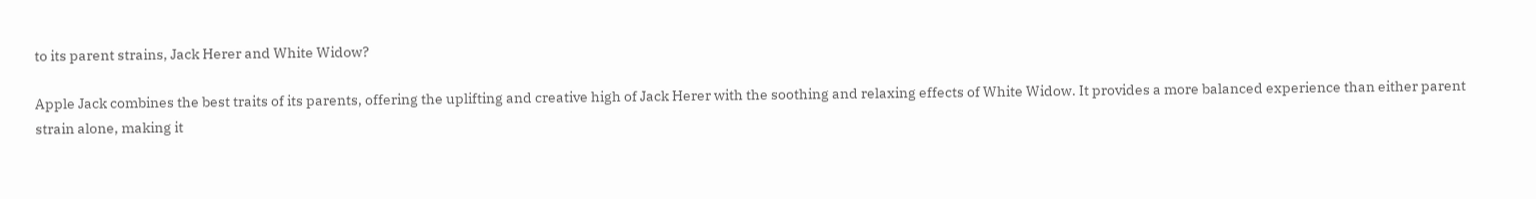to its parent strains, Jack Herer and White Widow?

Apple Jack combines the best traits of its parents, offering the uplifting and creative high of Jack Herer with the soothing and relaxing effects of White Widow. It provides a more balanced experience than either parent strain alone, making it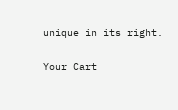unique in its right.

Your Cart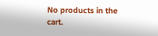No products in the cart.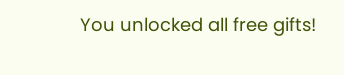You unlocked all free gifts!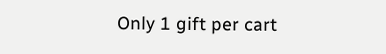Only 1 gift per cart